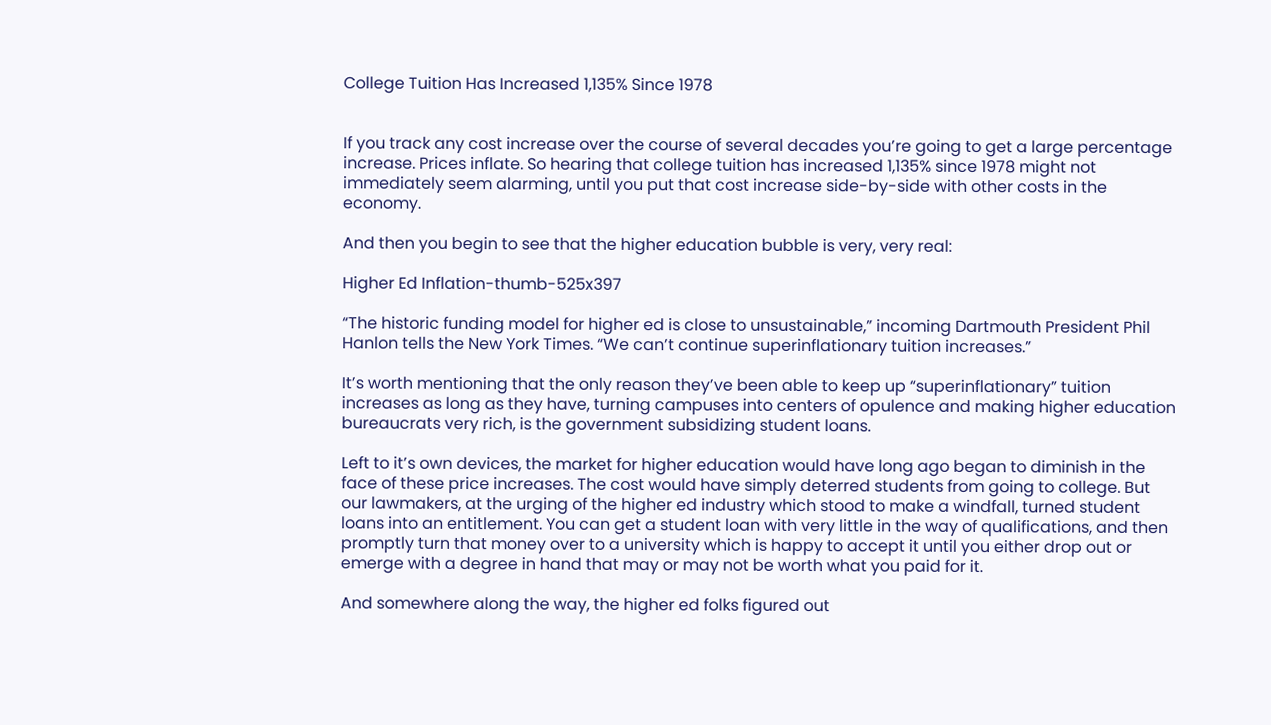College Tuition Has Increased 1,135% Since 1978


If you track any cost increase over the course of several decades you’re going to get a large percentage increase. Prices inflate. So hearing that college tuition has increased 1,135% since 1978 might not immediately seem alarming, until you put that cost increase side-by-side with other costs in the economy.

And then you begin to see that the higher education bubble is very, very real:

Higher Ed Inflation-thumb-525x397

“The historic funding model for higher ed is close to unsustainable,” incoming Dartmouth President Phil Hanlon tells the New York Times. “We can’t continue superinflationary tuition increases.”

It’s worth mentioning that the only reason they’ve been able to keep up “superinflationary” tuition increases as long as they have, turning campuses into centers of opulence and making higher education bureaucrats very rich, is the government subsidizing student loans.

Left to it’s own devices, the market for higher education would have long ago began to diminish in the face of these price increases. The cost would have simply deterred students from going to college. But our lawmakers, at the urging of the higher ed industry which stood to make a windfall, turned student loans into an entitlement. You can get a student loan with very little in the way of qualifications, and then promptly turn that money over to a university which is happy to accept it until you either drop out or emerge with a degree in hand that may or may not be worth what you paid for it.

And somewhere along the way, the higher ed folks figured out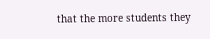that the more students they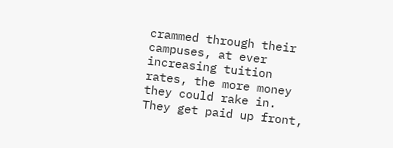crammed through their campuses, at ever increasing tuition rates, the more money they could rake in. They get paid up front,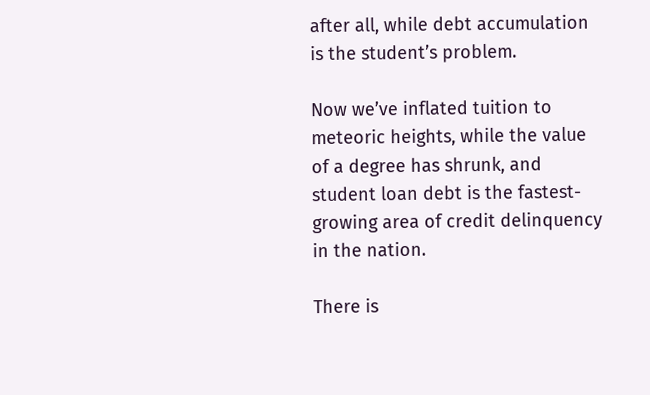after all, while debt accumulation is the student’s problem.

Now we’ve inflated tuition to meteoric heights, while the value of a degree has shrunk, and student loan debt is the fastest-growing area of credit delinquency in the nation.

There is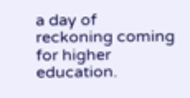a day of reckoning coming for higher education.